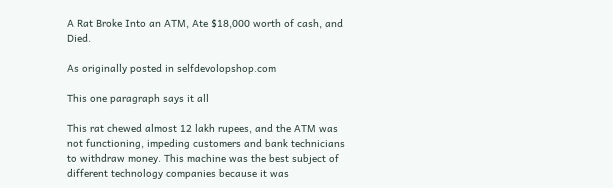A Rat Broke Into an ATM, Ate $18,000 worth of cash, and Died.

As originally posted in selfdevolopshop.com

This one paragraph says it all

This rat chewed almost 12 lakh rupees, and the ATM was not functioning, impeding customers and bank technicians to withdraw money. This machine was the best subject of different technology companies because it was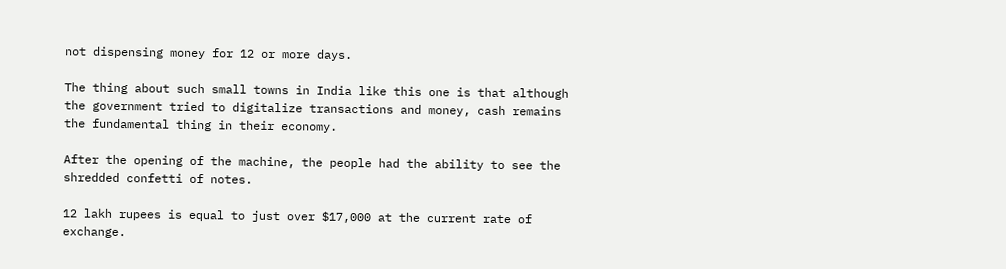not dispensing money for 12 or more days.

The thing about such small towns in India like this one is that although the government tried to digitalize transactions and money, cash remains the fundamental thing in their economy.

After the opening of the machine, the people had the ability to see the shredded confetti of notes.

12 lakh rupees is equal to just over $17,000 at the current rate of exchange.